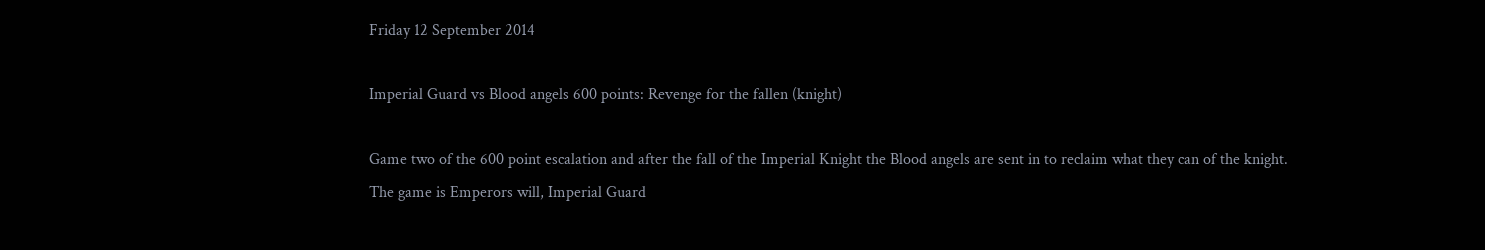Friday 12 September 2014

Imperial Guard vs Blood angels 600 points: Revenge for the fallen (knight)

Game two of the 600 point escalation and after the fall of the Imperial Knight the Blood angels are sent in to reclaim what they can of the knight. The game is Emperors will, Imperial Guard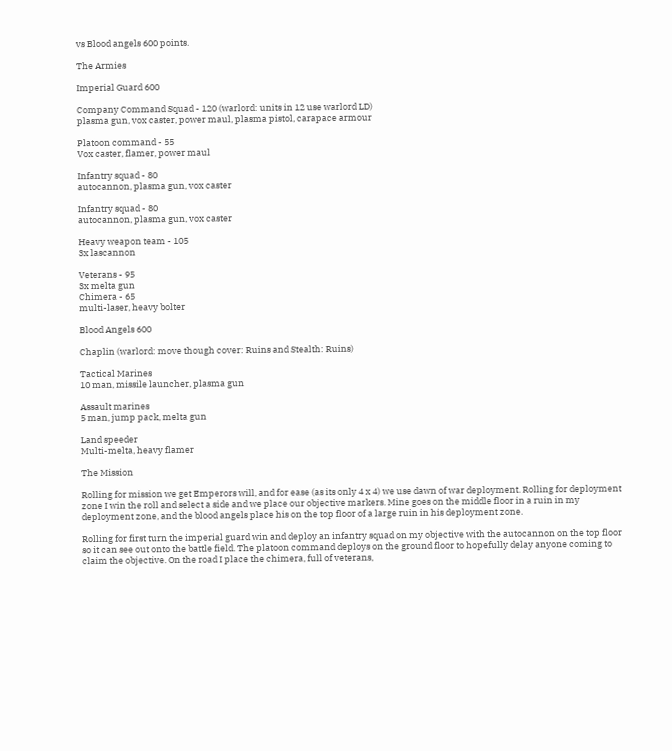vs Blood angels 600 points.

The Armies

Imperial Guard 600

Company Command Squad - 120 (warlord: units in 12 use warlord LD)
plasma gun, vox caster, power maul, plasma pistol, carapace armour

Platoon command - 55
Vox caster, flamer, power maul

Infantry squad - 80
autocannon, plasma gun, vox caster

Infantry squad - 80
autocannon, plasma gun, vox caster

Heavy weapon team - 105
3x lascannon

Veterans - 95
3x melta gun
Chimera - 65
multi-laser, heavy bolter

Blood Angels 600

Chaplin (warlord: move though cover: Ruins and Stealth: Ruins)

Tactical Marines
10 man, missile launcher, plasma gun

Assault marines
5 man, jump pack, melta gun

Land speeder
Multi-melta, heavy flamer

The Mission

Rolling for mission we get Emperors will, and for ease (as its only 4 x 4) we use dawn of war deployment. Rolling for deployment zone I win the roll and select a side and we place our objective markers. Mine goes on the middle floor in a ruin in my deployment zone, and the blood angels place his on the top floor of a large ruin in his deployment zone.

Rolling for first turn the imperial guard win and deploy an infantry squad on my objective with the autocannon on the top floor so it can see out onto the battle field. The platoon command deploys on the ground floor to hopefully delay anyone coming to claim the objective. On the road I place the chimera, full of veterans,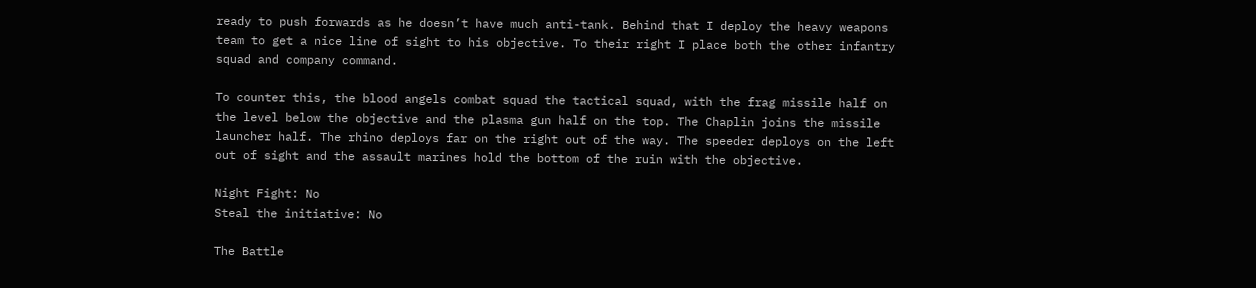ready to push forwards as he doesn’t have much anti-tank. Behind that I deploy the heavy weapons team to get a nice line of sight to his objective. To their right I place both the other infantry squad and company command.

To counter this, the blood angels combat squad the tactical squad, with the frag missile half on the level below the objective and the plasma gun half on the top. The Chaplin joins the missile launcher half. The rhino deploys far on the right out of the way. The speeder deploys on the left out of sight and the assault marines hold the bottom of the ruin with the objective.

Night Fight: No
Steal the initiative: No

The Battle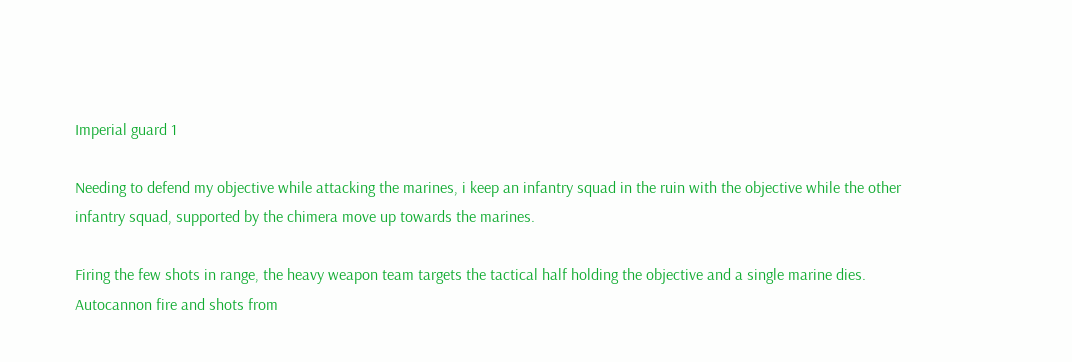Imperial guard 1

Needing to defend my objective while attacking the marines, i keep an infantry squad in the ruin with the objective while the other infantry squad, supported by the chimera move up towards the marines.

Firing the few shots in range, the heavy weapon team targets the tactical half holding the objective and a single marine dies. Autocannon fire and shots from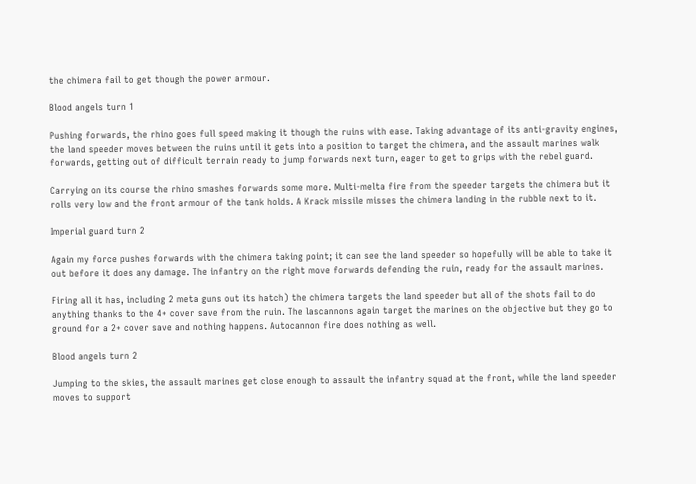the chimera fail to get though the power armour.

Blood angels turn 1

Pushing forwards, the rhino goes full speed making it though the ruins with ease. Taking advantage of its anti-gravity engines, the land speeder moves between the ruins until it gets into a position to target the chimera, and the assault marines walk forwards, getting out of difficult terrain ready to jump forwards next turn, eager to get to grips with the rebel guard.

Carrying on its course the rhino smashes forwards some more. Multi-melta fire from the speeder targets the chimera but it rolls very low and the front armour of the tank holds. A Krack missile misses the chimera landing in the rubble next to it.

Imperial guard turn 2

Again my force pushes forwards with the chimera taking point; it can see the land speeder so hopefully will be able to take it out before it does any damage. The infantry on the right move forwards defending the ruin, ready for the assault marines.

Firing all it has, including 2 meta guns out its hatch) the chimera targets the land speeder but all of the shots fail to do anything thanks to the 4+ cover save from the ruin. The lascannons again target the marines on the objective but they go to ground for a 2+ cover save and nothing happens. Autocannon fire does nothing as well.

Blood angels turn 2

Jumping to the skies, the assault marines get close enough to assault the infantry squad at the front, while the land speeder moves to support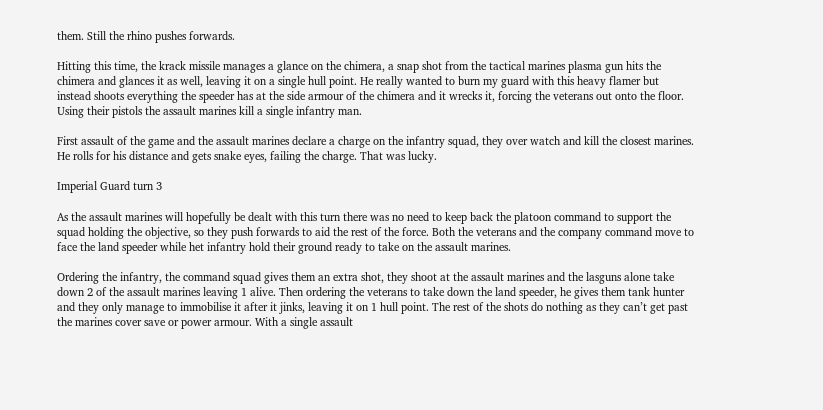them. Still the rhino pushes forwards.

Hitting this time, the krack missile manages a glance on the chimera, a snap shot from the tactical marines plasma gun hits the chimera and glances it as well, leaving it on a single hull point. He really wanted to burn my guard with this heavy flamer but instead shoots everything the speeder has at the side armour of the chimera and it wrecks it, forcing the veterans out onto the floor. Using their pistols the assault marines kill a single infantry man.

First assault of the game and the assault marines declare a charge on the infantry squad, they over watch and kill the closest marines. He rolls for his distance and gets snake eyes, failing the charge. That was lucky.

Imperial Guard turn 3

As the assault marines will hopefully be dealt with this turn there was no need to keep back the platoon command to support the squad holding the objective, so they push forwards to aid the rest of the force. Both the veterans and the company command move to face the land speeder while het infantry hold their ground ready to take on the assault marines.

Ordering the infantry, the command squad gives them an extra shot, they shoot at the assault marines and the lasguns alone take down 2 of the assault marines leaving 1 alive. Then ordering the veterans to take down the land speeder, he gives them tank hunter and they only manage to immobilise it after it jinks, leaving it on 1 hull point. The rest of the shots do nothing as they can’t get past the marines cover save or power armour. With a single assault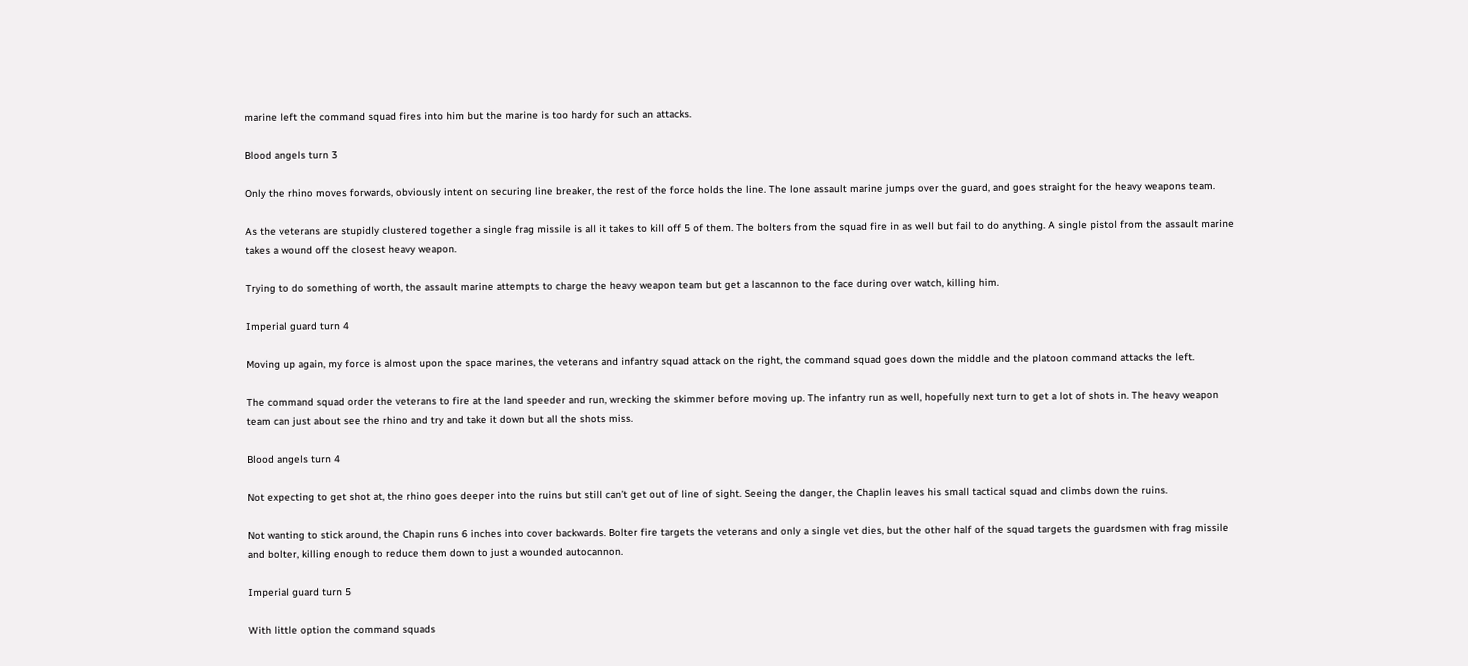marine left the command squad fires into him but the marine is too hardy for such an attacks.

Blood angels turn 3

Only the rhino moves forwards, obviously intent on securing line breaker, the rest of the force holds the line. The lone assault marine jumps over the guard, and goes straight for the heavy weapons team.

As the veterans are stupidly clustered together a single frag missile is all it takes to kill off 5 of them. The bolters from the squad fire in as well but fail to do anything. A single pistol from the assault marine takes a wound off the closest heavy weapon.

Trying to do something of worth, the assault marine attempts to charge the heavy weapon team but get a lascannon to the face during over watch, killing him.

Imperial guard turn 4

Moving up again, my force is almost upon the space marines, the veterans and infantry squad attack on the right, the command squad goes down the middle and the platoon command attacks the left.

The command squad order the veterans to fire at the land speeder and run, wrecking the skimmer before moving up. The infantry run as well, hopefully next turn to get a lot of shots in. The heavy weapon team can just about see the rhino and try and take it down but all the shots miss.

Blood angels turn 4

Not expecting to get shot at, the rhino goes deeper into the ruins but still can’t get out of line of sight. Seeing the danger, the Chaplin leaves his small tactical squad and climbs down the ruins.

Not wanting to stick around, the Chapin runs 6 inches into cover backwards. Bolter fire targets the veterans and only a single vet dies, but the other half of the squad targets the guardsmen with frag missile and bolter, killing enough to reduce them down to just a wounded autocannon.

Imperial guard turn 5

With little option the command squads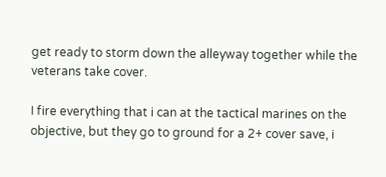get ready to storm down the alleyway together while the veterans take cover.

I fire everything that i can at the tactical marines on the objective, but they go to ground for a 2+ cover save, i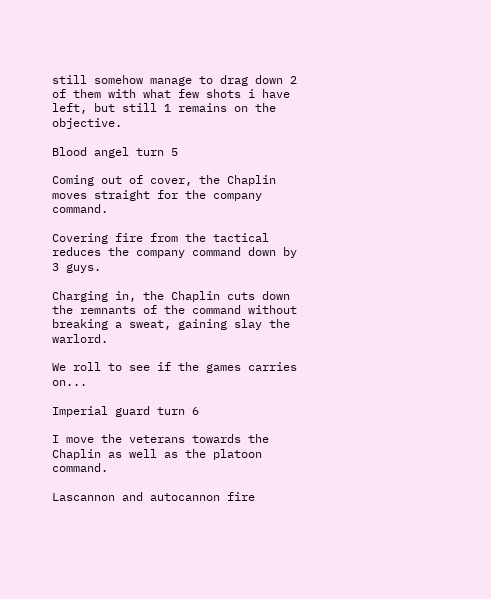still somehow manage to drag down 2 of them with what few shots i have left, but still 1 remains on the objective.

Blood angel turn 5

Coming out of cover, the Chaplin moves straight for the company command.

Covering fire from the tactical reduces the company command down by 3 guys.

Charging in, the Chaplin cuts down the remnants of the command without breaking a sweat, gaining slay the warlord.

We roll to see if the games carries on...

Imperial guard turn 6

I move the veterans towards the Chaplin as well as the platoon command.

Lascannon and autocannon fire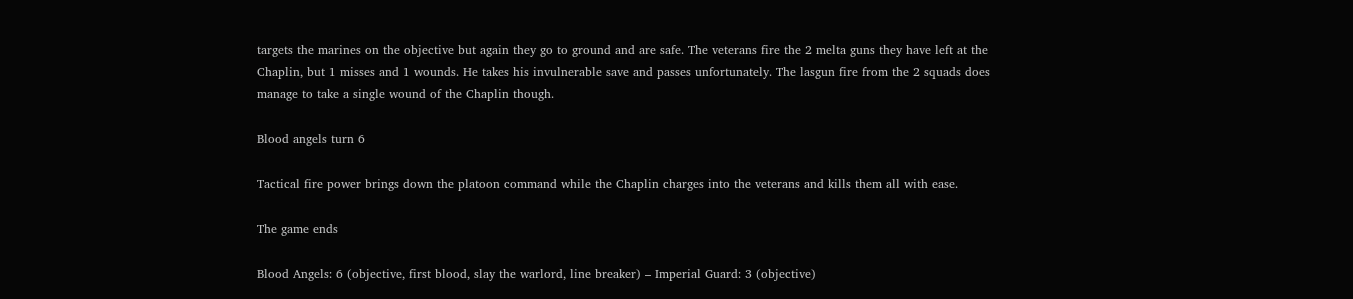targets the marines on the objective but again they go to ground and are safe. The veterans fire the 2 melta guns they have left at the Chaplin, but 1 misses and 1 wounds. He takes his invulnerable save and passes unfortunately. The lasgun fire from the 2 squads does manage to take a single wound of the Chaplin though.

Blood angels turn 6

Tactical fire power brings down the platoon command while the Chaplin charges into the veterans and kills them all with ease.

The game ends

Blood Angels: 6 (objective, first blood, slay the warlord, line breaker) – Imperial Guard: 3 (objective)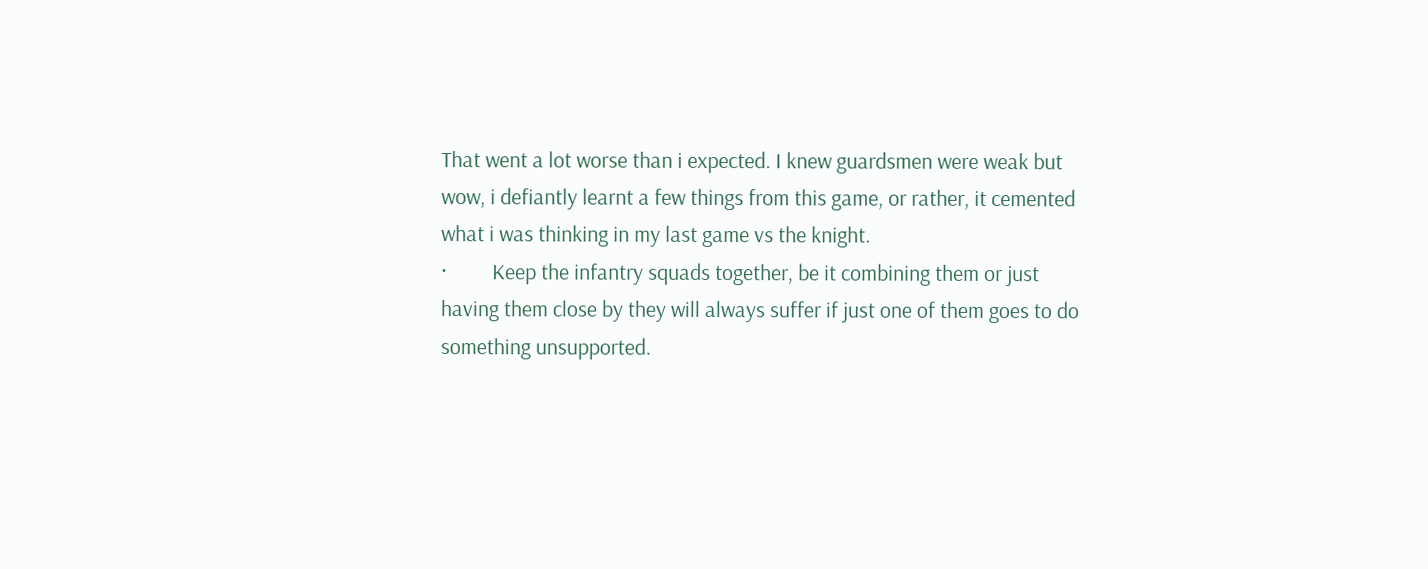That went a lot worse than i expected. I knew guardsmen were weak but wow, i defiantly learnt a few things from this game, or rather, it cemented what i was thinking in my last game vs the knight.
·         Keep the infantry squads together, be it combining them or just having them close by they will always suffer if just one of them goes to do something unsupported.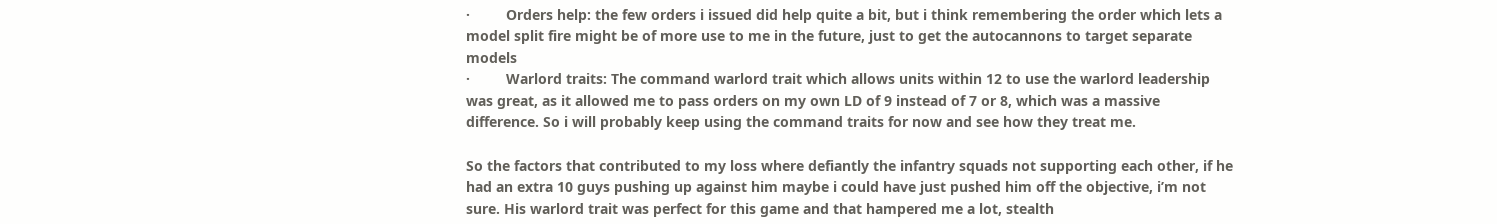·         Orders help: the few orders i issued did help quite a bit, but i think remembering the order which lets a model split fire might be of more use to me in the future, just to get the autocannons to target separate models
·         Warlord traits: The command warlord trait which allows units within 12 to use the warlord leadership was great, as it allowed me to pass orders on my own LD of 9 instead of 7 or 8, which was a massive difference. So i will probably keep using the command traits for now and see how they treat me.

So the factors that contributed to my loss where defiantly the infantry squads not supporting each other, if he had an extra 10 guys pushing up against him maybe i could have just pushed him off the objective, i’m not sure. His warlord trait was perfect for this game and that hampered me a lot, stealth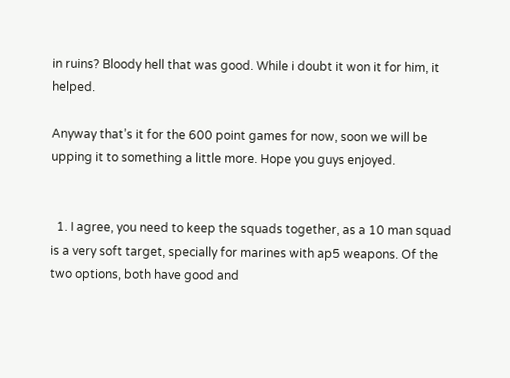in ruins? Bloody hell that was good. While i doubt it won it for him, it helped.

Anyway that’s it for the 600 point games for now, soon we will be upping it to something a little more. Hope you guys enjoyed.


  1. I agree, you need to keep the squads together, as a 10 man squad is a very soft target, specially for marines with ap5 weapons. Of the two options, both have good and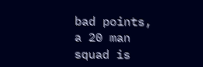bad points, a 20 man squad is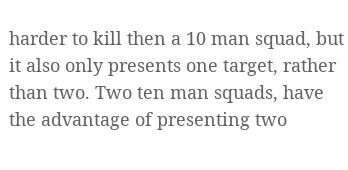harder to kill then a 10 man squad, but it also only presents one target, rather than two. Two ten man squads, have the advantage of presenting two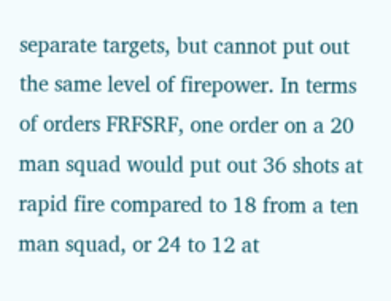separate targets, but cannot put out the same level of firepower. In terms of orders FRFSRF, one order on a 20 man squad would put out 36 shots at rapid fire compared to 18 from a ten man squad, or 24 to 12 at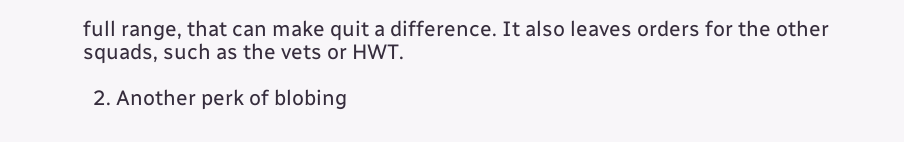full range, that can make quit a difference. It also leaves orders for the other squads, such as the vets or HWT.

  2. Another perk of blobing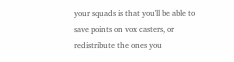your squads is that you'll be able to save points on vox casters, or redistribute the ones you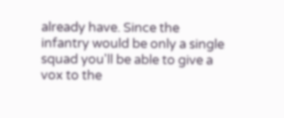already have. Since the infantry would be only a single squad you'll be able to give a vox to the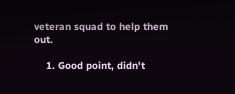veteran squad to help them out.

    1. Good point, didn't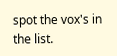spot the vox's in the list.